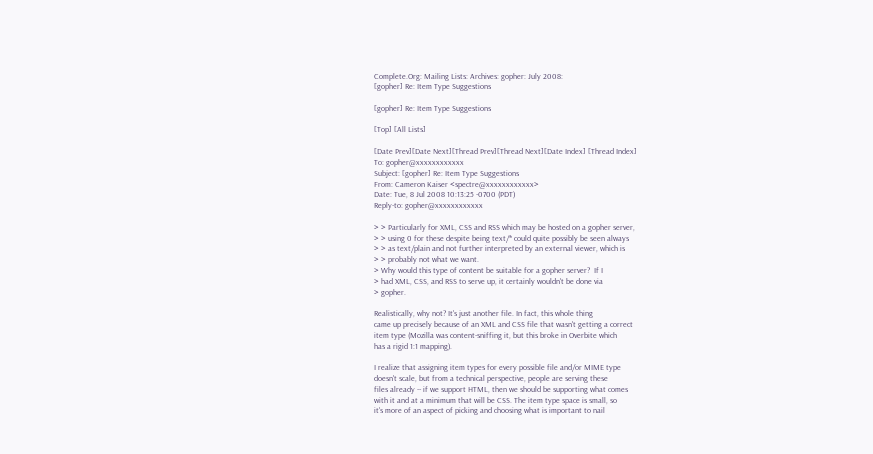Complete.Org: Mailing Lists: Archives: gopher: July 2008:
[gopher] Re: Item Type Suggestions

[gopher] Re: Item Type Suggestions

[Top] [All Lists]

[Date Prev][Date Next][Thread Prev][Thread Next][Date Index] [Thread Index]
To: gopher@xxxxxxxxxxxx
Subject: [gopher] Re: Item Type Suggestions
From: Cameron Kaiser <spectre@xxxxxxxxxxxx>
Date: Tue, 8 Jul 2008 10:13:25 -0700 (PDT)
Reply-to: gopher@xxxxxxxxxxxx

> > Particularly for XML, CSS and RSS which may be hosted on a gopher server,
> > using 0 for these despite being text/* could quite possibly be seen always
> > as text/plain and not further interpreted by an external viewer, which is
> > probably not what we want.
> Why would this type of content be suitable for a gopher server?  If I
> had XML, CSS, and RSS to serve up, it certainly wouldn't be done via
> gopher.

Realistically, why not? It's just another file. In fact, this whole thing
came up precisely because of an XML and CSS file that wasn't getting a correct
item type (Mozilla was content-sniffing it, but this broke in Overbite which
has a rigid 1:1 mapping).

I realize that assigning item types for every possible file and/or MIME type
doesn't scale, but from a technical perspective, people are serving these
files already -- if we support HTML, then we should be supporting what comes
with it and at a minimum that will be CSS. The item type space is small, so
it's more of an aspect of picking and choosing what is important to nail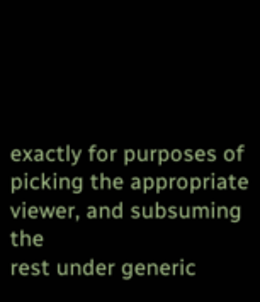exactly for purposes of picking the appropriate viewer, and subsuming the
rest under generic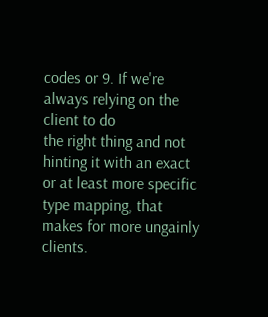codes or 9. If we're always relying on the client to do
the right thing and not hinting it with an exact or at least more specific
type mapping, that makes for more ungainly clients.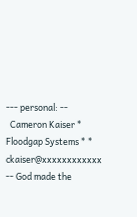--- personal: --
  Cameron Kaiser * Floodgap Systems * * ckaiser@xxxxxxxxxxxx
-- God made the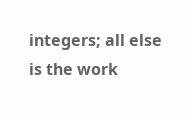integers; all else is the work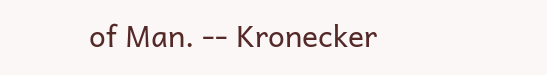of Man. -- Kronecker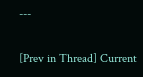---

[Prev in Thread] Current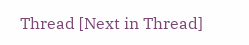Thread [Next in Thread]